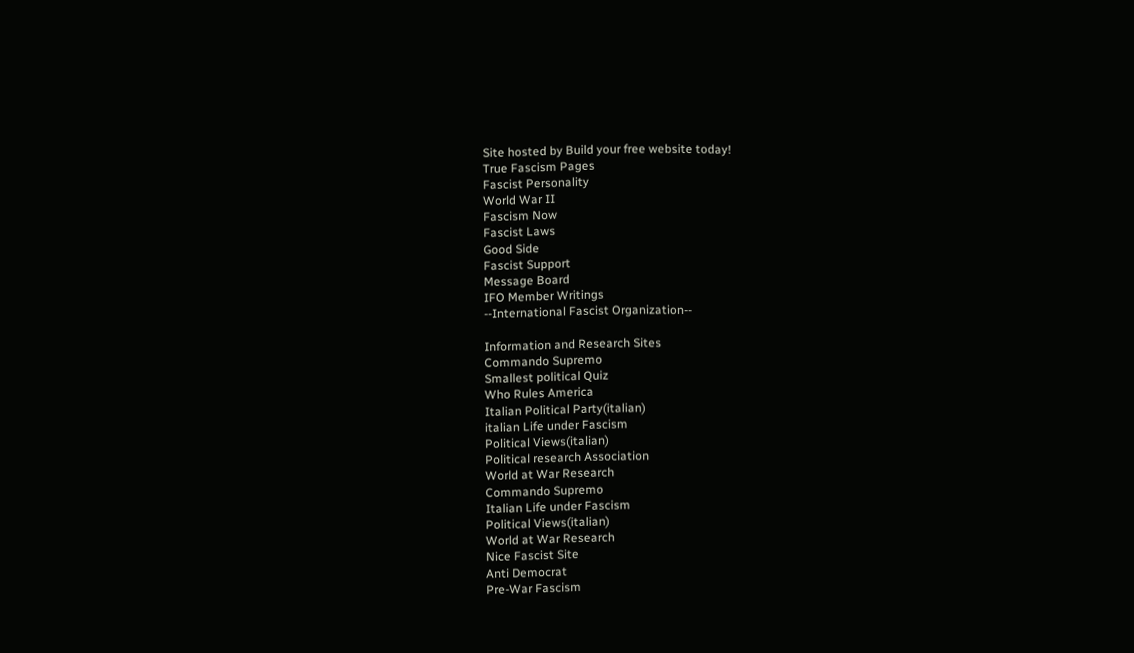Site hosted by Build your free website today!
True Fascism Pages
Fascist Personality
World War II
Fascism Now
Fascist Laws
Good Side
Fascist Support
Message Board
IFO Member Writings
--International Fascist Organization--

Information and Research Sites
Commando Supremo
Smallest political Quiz
Who Rules America
Italian Political Party(italian)
italian Life under Fascism
Political Views(italian)
Political research Association
World at War Research
Commando Supremo
Italian Life under Fascism
Political Views(italian)
World at War Research
Nice Fascist Site
Anti Democrat
Pre-War Fascism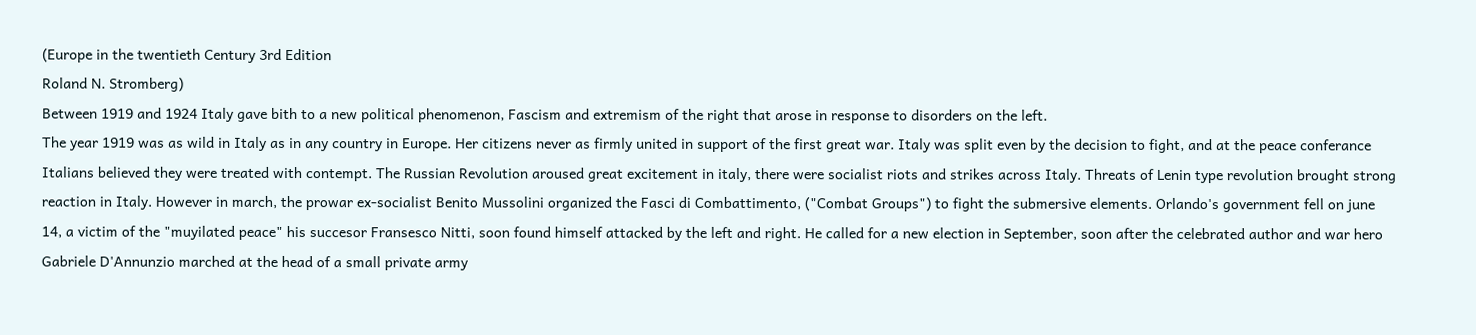(Europe in the twentieth Century 3rd Edition
Roland N. Stromberg)
Between 1919 and 1924 Italy gave bith to a new political phenomenon, Fascism and extremism of the right that arose in response to disorders on the left.
The year 1919 was as wild in Italy as in any country in Europe. Her citizens never as firmly united in support of the first great war. Italy was split even by the decision to fight, and at the peace conferance Italians believed they were treated with contempt. The Russian Revolution aroused great excitement in italy, there were socialist riots and strikes across Italy. Threats of Lenin type revolution brought strong reaction in Italy. However in march, the prowar ex-socialist Benito Mussolini organized the Fasci di Combattimento, ("Combat Groups") to fight the submersive elements. Orlando's government fell on june 14, a victim of the "muyilated peace" his succesor Fransesco Nitti, soon found himself attacked by the left and right. He called for a new election in September, soon after the celebrated author and war hero Gabriele D'Annunzio marched at the head of a small private army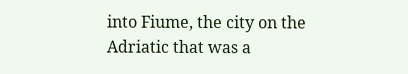into Fiume, the city on the Adriatic that was a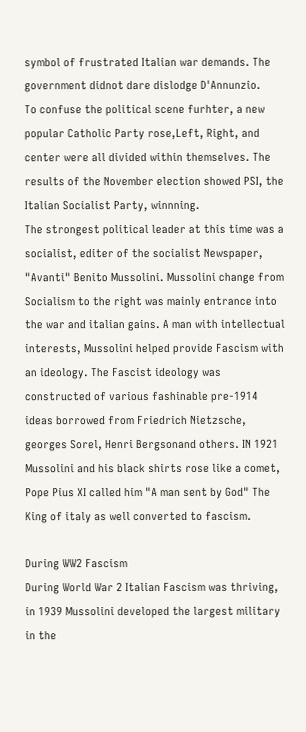symbol of frustrated Italian war demands. The government didnot dare dislodge D'Annunzio.
To confuse the political scene furhter, a new popular Catholic Party rose,Left, Right, and center were all divided within themselves. The results of the November election showed PSI, the Italian Socialist Party, winnning.
The strongest political leader at this time was a socialist, editer of the socialist Newspaper, "Avanti" Benito Mussolini. Mussolini change from Socialism to the right was mainly entrance into the war and italian gains. A man with intellectual interests, Mussolini helped provide Fascism with an ideology. The Fascist ideology was constructed of various fashinable pre-1914 ideas borrowed from Friedrich Nietzsche, georges Sorel, Henri Bergsonand others. IN 1921 Mussolini and his black shirts rose like a comet, Pope Pius XI called him "A man sent by God" The King of italy as well converted to fascism.

During WW2 Fascism
During World War 2 Italian Fascism was thriving, in 1939 Mussolini developed the largest military in the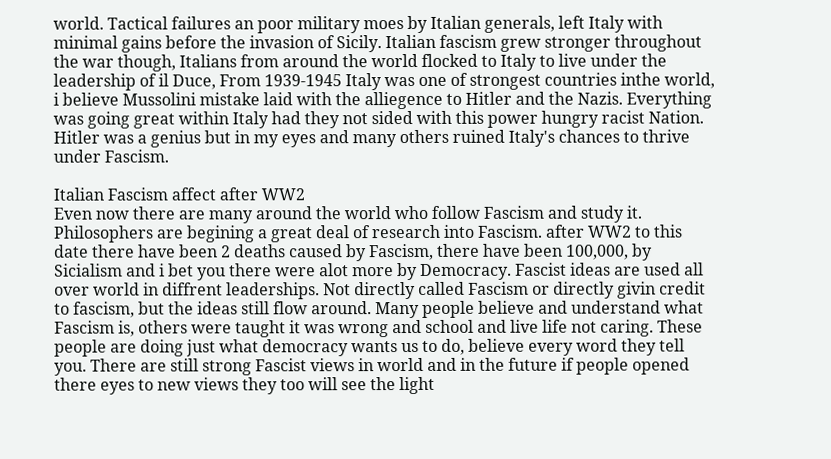world. Tactical failures an poor military moes by Italian generals, left Italy with minimal gains before the invasion of Sicily. Italian fascism grew stronger throughout the war though, Italians from around the world flocked to Italy to live under the leadership of il Duce, From 1939-1945 Italy was one of strongest countries inthe world, i believe Mussolini mistake laid with the alliegence to Hitler and the Nazis. Everything was going great within Italy had they not sided with this power hungry racist Nation. Hitler was a genius but in my eyes and many others ruined Italy's chances to thrive under Fascism.

Italian Fascism affect after WW2
Even now there are many around the world who follow Fascism and study it. Philosophers are begining a great deal of research into Fascism. after WW2 to this date there have been 2 deaths caused by Fascism, there have been 100,000, by Sicialism and i bet you there were alot more by Democracy. Fascist ideas are used all over world in diffrent leaderships. Not directly called Fascism or directly givin credit to fascism, but the ideas still flow around. Many people believe and understand what Fascism is, others were taught it was wrong and school and live life not caring. These people are doing just what democracy wants us to do, believe every word they tell you. There are still strong Fascist views in world and in the future if people opened there eyes to new views they too will see the light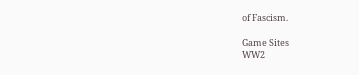of Fascism.

Game Sites
WW2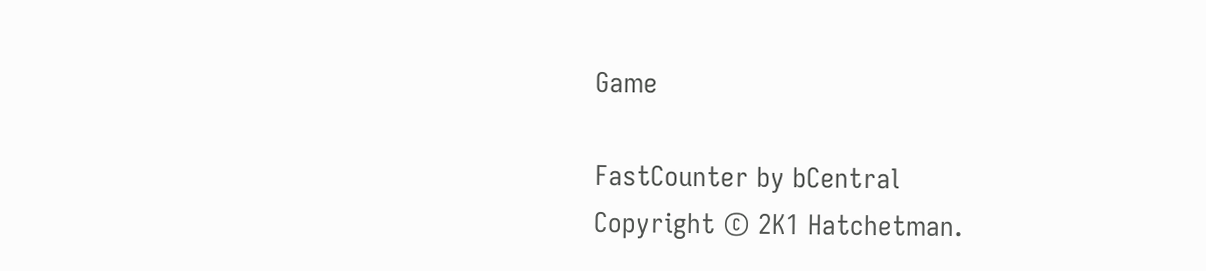Game

FastCounter by bCentral
Copyright © 2K1 Hatchetman.